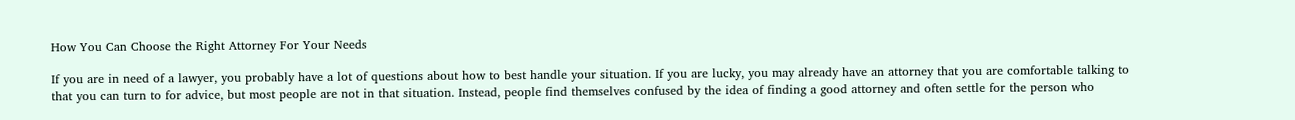How You Can Choose the Right Attorney For Your Needs

If you are in need of a lawyer, you probably have a lot of questions about how to best handle your situation. If you are lucky, you may already have an attorney that you are comfortable talking to that you can turn to for advice, but most people are not in that situation. Instead, people find themselves confused by the idea of finding a good attorney and often settle for the person who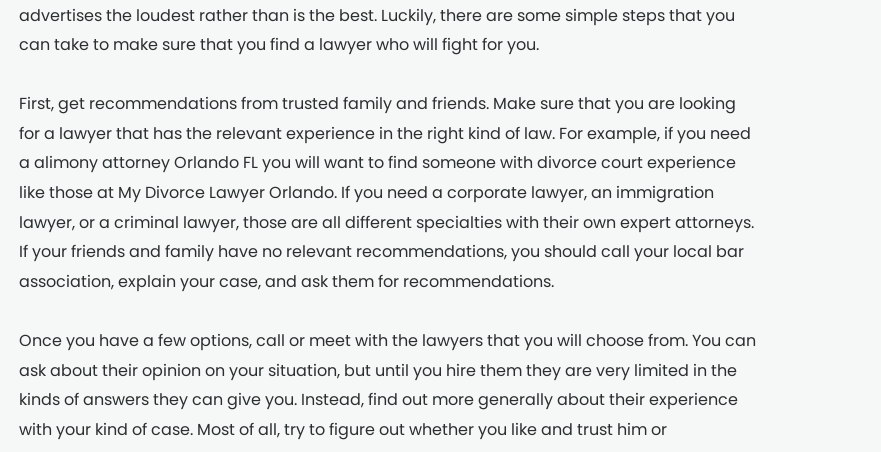advertises the loudest rather than is the best. Luckily, there are some simple steps that you can take to make sure that you find a lawyer who will fight for you.

First, get recommendations from trusted family and friends. Make sure that you are looking for a lawyer that has the relevant experience in the right kind of law. For example, if you need a alimony attorney Orlando FL you will want to find someone with divorce court experience like those at My Divorce Lawyer Orlando. If you need a corporate lawyer, an immigration lawyer, or a criminal lawyer, those are all different specialties with their own expert attorneys. If your friends and family have no relevant recommendations, you should call your local bar association, explain your case, and ask them for recommendations.

Once you have a few options, call or meet with the lawyers that you will choose from. You can ask about their opinion on your situation, but until you hire them they are very limited in the kinds of answers they can give you. Instead, find out more generally about their experience with your kind of case. Most of all, try to figure out whether you like and trust him or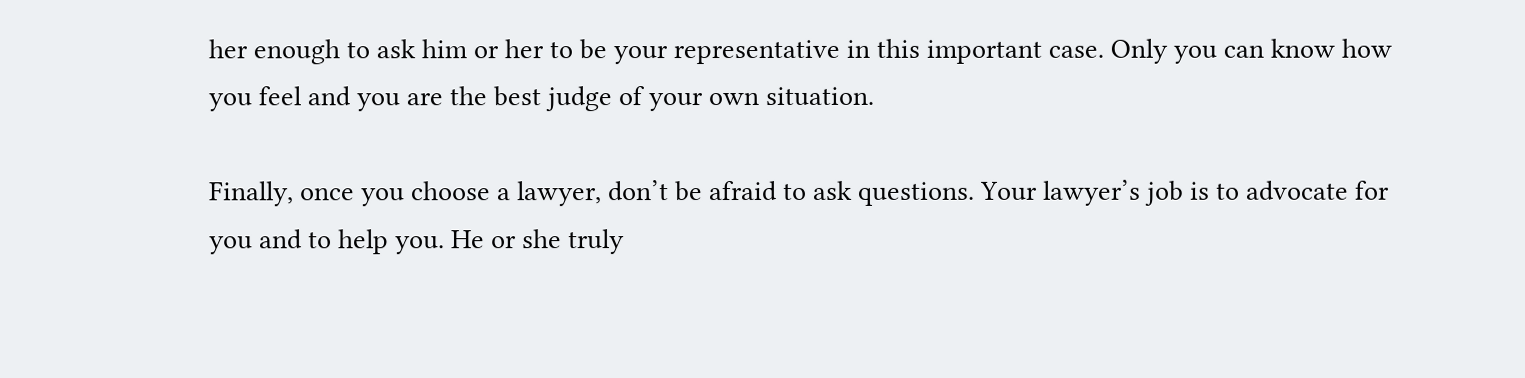her enough to ask him or her to be your representative in this important case. Only you can know how you feel and you are the best judge of your own situation.

Finally, once you choose a lawyer, don’t be afraid to ask questions. Your lawyer’s job is to advocate for you and to help you. He or she truly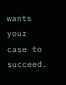wants your case to succeed.